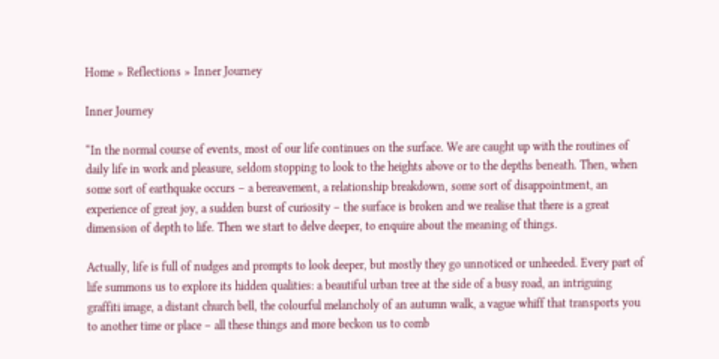Home » Reflections » Inner Journey

Inner Journey

“In the normal course of events, most of our life continues on the surface. We are caught up with the routines of daily life in work and pleasure, seldom stopping to look to the heights above or to the depths beneath. Then, when some sort of earthquake occurs – a bereavement, a relationship breakdown, some sort of disappointment, an experience of great joy, a sudden burst of curiosity – the surface is broken and we realise that there is a great dimension of depth to life. Then we start to delve deeper, to enquire about the meaning of things.

Actually, life is full of nudges and prompts to look deeper, but mostly they go unnoticed or unheeded. Every part of life summons us to explore its hidden qualities: a beautiful urban tree at the side of a busy road, an intriguing graffiti image, a distant church bell, the colourful melancholy of an autumn walk, a vague whiff that transports you to another time or place – all these things and more beckon us to comb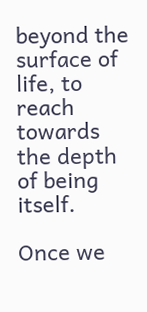beyond the surface of life, to reach towards the depth of being itself.

Once we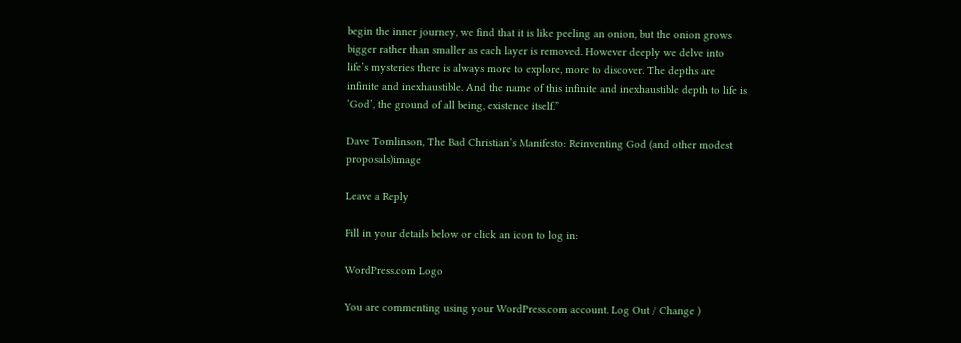begin the inner journey, we find that it is like peeling an onion, but the onion grows bigger rather than smaller as each layer is removed. However deeply we delve into life’s mysteries there is always more to explore, more to discover. The depths are infinite and inexhaustible. And the name of this infinite and inexhaustible depth to life is ‘God’, the ground of all being, existence itself.”

Dave Tomlinson, The Bad Christian’s Manifesto: Reinventing God (and other modest proposals)image

Leave a Reply

Fill in your details below or click an icon to log in:

WordPress.com Logo

You are commenting using your WordPress.com account. Log Out / Change )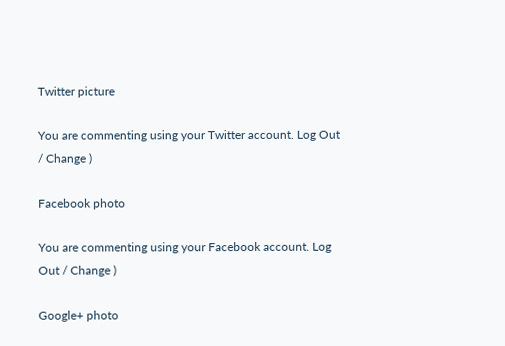Twitter picture

You are commenting using your Twitter account. Log Out / Change )

Facebook photo

You are commenting using your Facebook account. Log Out / Change )

Google+ photo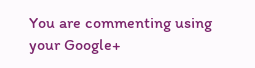You are commenting using your Google+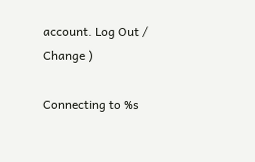account. Log Out / Change )

Connecting to %s